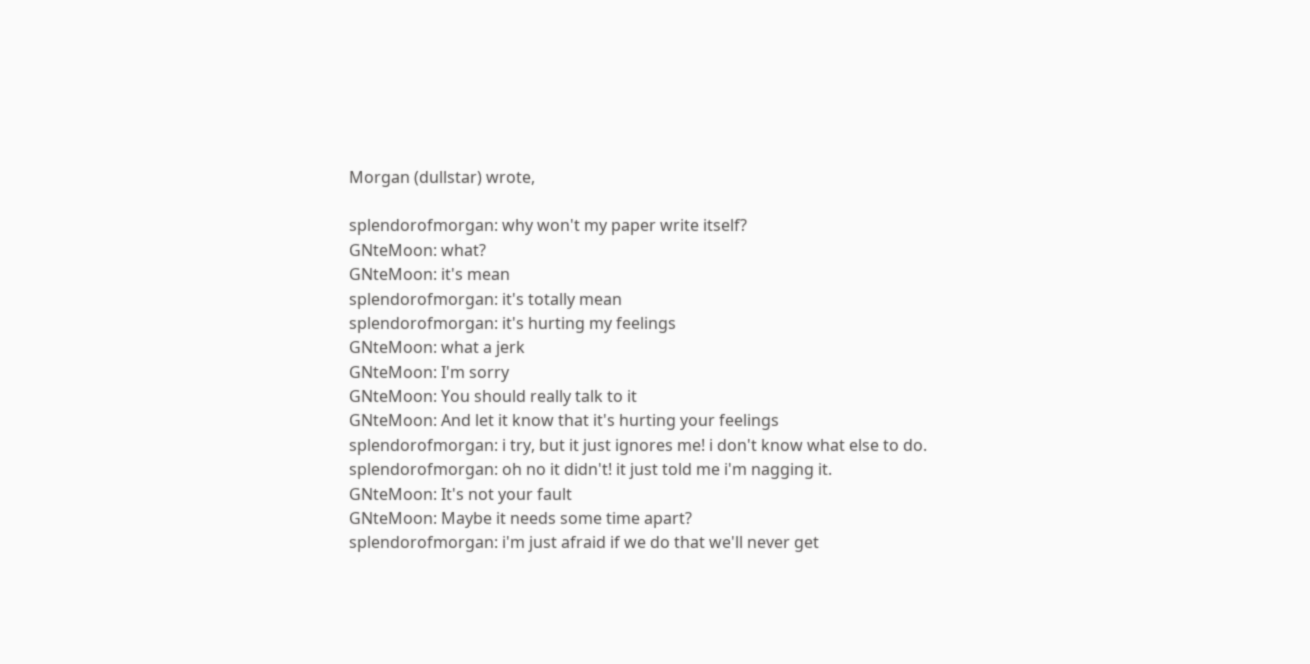Morgan (dullstar) wrote,

splendorofmorgan: why won't my paper write itself?
GNteMoon: what?
GNteMoon: it's mean
splendorofmorgan: it's totally mean
splendorofmorgan: it's hurting my feelings
GNteMoon: what a jerk
GNteMoon: I'm sorry
GNteMoon: You should really talk to it
GNteMoon: And let it know that it's hurting your feelings
splendorofmorgan: i try, but it just ignores me! i don't know what else to do.
splendorofmorgan: oh no it didn't! it just told me i'm nagging it.
GNteMoon: It's not your fault
GNteMoon: Maybe it needs some time apart?
splendorofmorgan: i'm just afraid if we do that we'll never get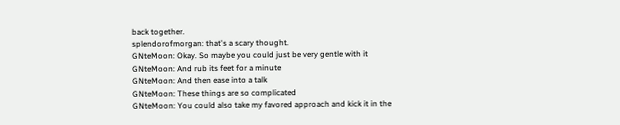back together.
splendorofmorgan: that's a scary thought.
GNteMoon: Okay. So maybe you could just be very gentle with it
GNteMoon: And rub its feet for a minute
GNteMoon: And then ease into a talk
GNteMoon: These things are so complicated
GNteMoon: You could also take my favored approach and kick it in the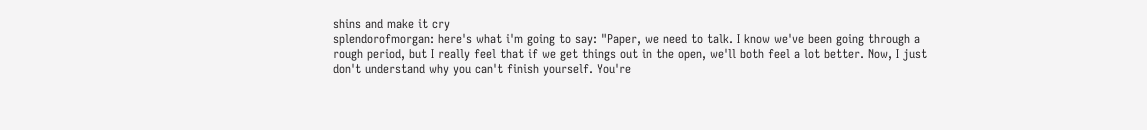shins and make it cry
splendorofmorgan: here's what i'm going to say: "Paper, we need to talk. I know we've been going through a rough period, but I really feel that if we get things out in the open, we'll both feel a lot better. Now, I just don't understand why you can't finish yourself. You're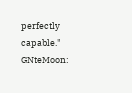perfectly capable."
GNteMoon: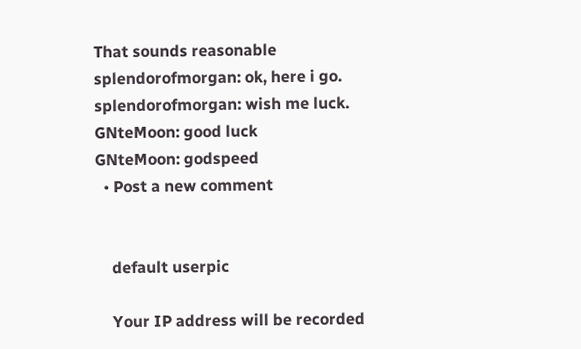That sounds reasonable
splendorofmorgan: ok, here i go.
splendorofmorgan: wish me luck.
GNteMoon: good luck
GNteMoon: godspeed
  • Post a new comment


    default userpic

    Your IP address will be recorded